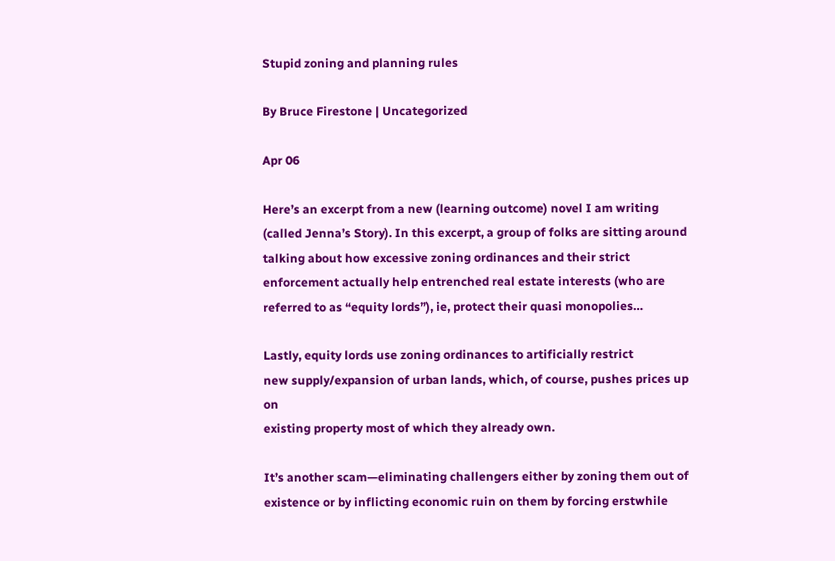Stupid zoning and planning rules

By Bruce Firestone | Uncategorized

Apr 06

Here’s an excerpt from a new (learning outcome) novel I am writing (called Jenna’s Story). In this excerpt, a group of folks are sitting around talking about how excessive zoning ordinances and their strict enforcement actually help entrenched real estate interests (who are referred to as “equity lords”), ie, protect their quasi monopolies…

Lastly, equity lords use zoning ordinances to artificially restrict
new supply/expansion of urban lands, which, of course, pushes prices up on
existing property most of which they already own.

It’s another scam—eliminating challengers either by zoning them out of
existence or by inflicting economic ruin on them by forcing erstwhile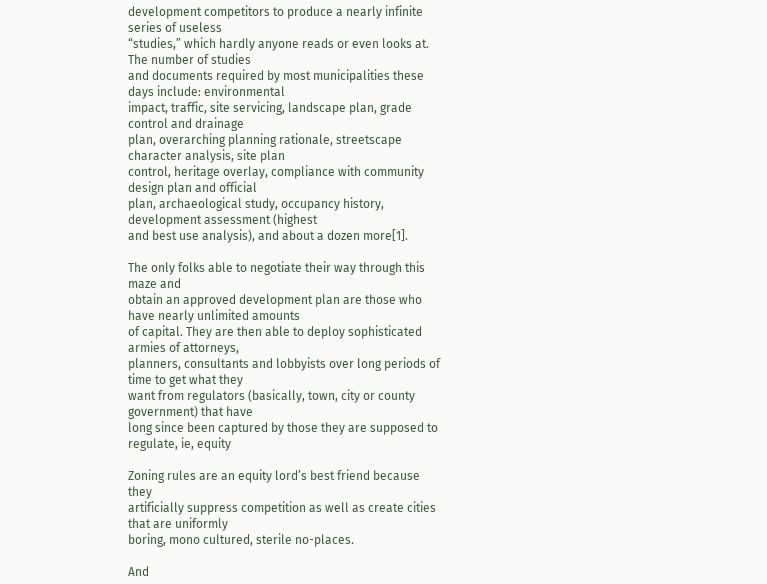development competitors to produce a nearly infinite series of useless
“studies,” which hardly anyone reads or even looks at. The number of studies
and documents required by most municipalities these days include: environmental
impact, traffic, site servicing, landscape plan, grade control and drainage
plan, overarching planning rationale, streetscape character analysis, site plan
control, heritage overlay, compliance with community design plan and official
plan, archaeological study, occupancy history, development assessment (highest
and best use analysis), and about a dozen more[1].

The only folks able to negotiate their way through this maze and
obtain an approved development plan are those who have nearly unlimited amounts
of capital. They are then able to deploy sophisticated armies of attorneys,
planners, consultants and lobbyists over long periods of time to get what they
want from regulators (basically, town, city or county government) that have
long since been captured by those they are supposed to regulate, ie, equity

Zoning rules are an equity lord’s best friend because they
artificially suppress competition as well as create cities that are uniformly
boring, mono cultured, sterile no-places.

And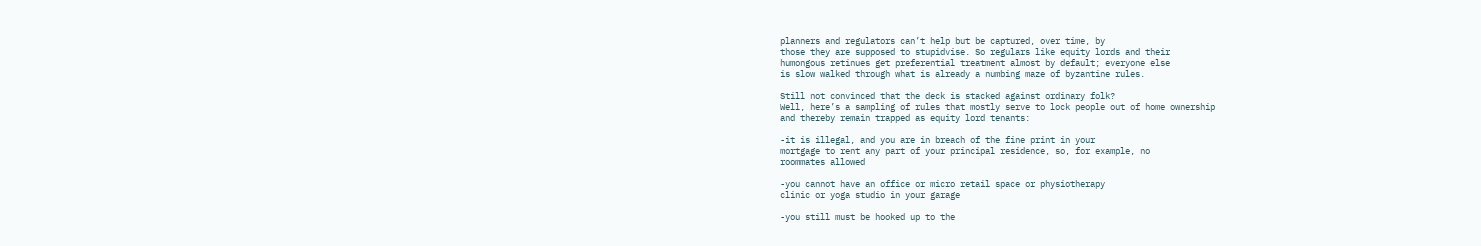planners and regulators can’t help but be captured, over time, by
those they are supposed to stupidvise. So regulars like equity lords and their
humongous retinues get preferential treatment almost by default; everyone else
is slow walked through what is already a numbing maze of byzantine rules.

Still not convinced that the deck is stacked against ordinary folk?
Well, here’s a sampling of rules that mostly serve to lock people out of home ownership
and thereby remain trapped as equity lord tenants:

-it is illegal, and you are in breach of the fine print in your
mortgage to rent any part of your principal residence, so, for example, no
roommates allowed

-you cannot have an office or micro retail space or physiotherapy
clinic or yoga studio in your garage

-you still must be hooked up to the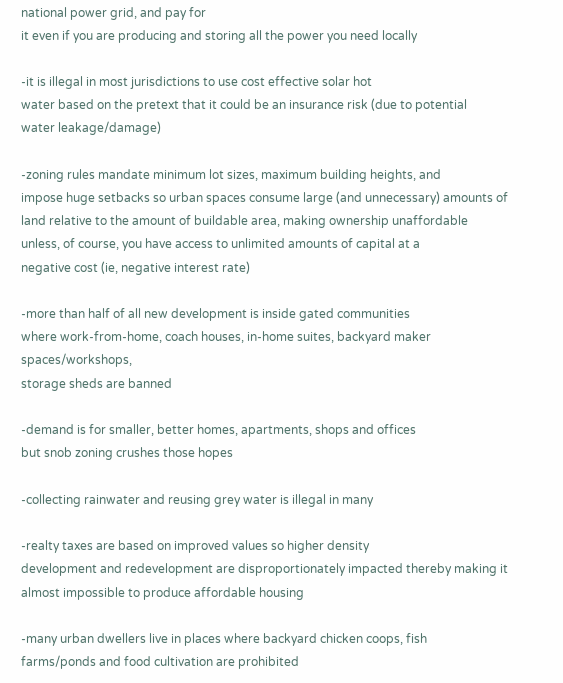national power grid, and pay for
it even if you are producing and storing all the power you need locally

-it is illegal in most jurisdictions to use cost effective solar hot
water based on the pretext that it could be an insurance risk (due to potential
water leakage/damage)

-zoning rules mandate minimum lot sizes, maximum building heights, and
impose huge setbacks so urban spaces consume large (and unnecessary) amounts of
land relative to the amount of buildable area, making ownership unaffordable
unless, of course, you have access to unlimited amounts of capital at a
negative cost (ie, negative interest rate)

-more than half of all new development is inside gated communities
where work-from-home, coach houses, in-home suites, backyard maker spaces/workshops,
storage sheds are banned

-demand is for smaller, better homes, apartments, shops and offices
but snob zoning crushes those hopes

-collecting rainwater and reusing grey water is illegal in many

-realty taxes are based on improved values so higher density
development and redevelopment are disproportionately impacted thereby making it
almost impossible to produce affordable housing

-many urban dwellers live in places where backyard chicken coops, fish
farms/ponds and food cultivation are prohibited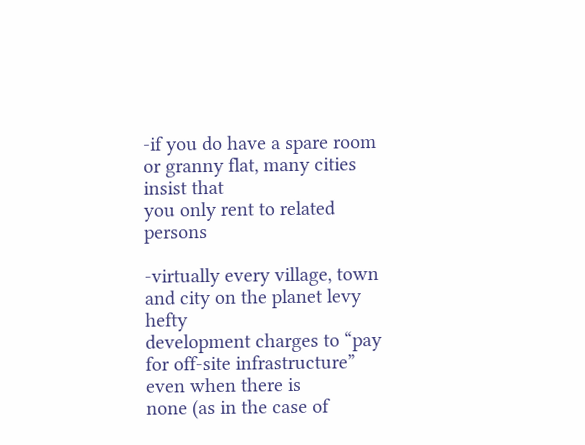-if you do have a spare room or granny flat, many cities insist that
you only rent to related persons

-virtually every village, town and city on the planet levy hefty
development charges to “pay for off-site infrastructure” even when there is
none (as in the case of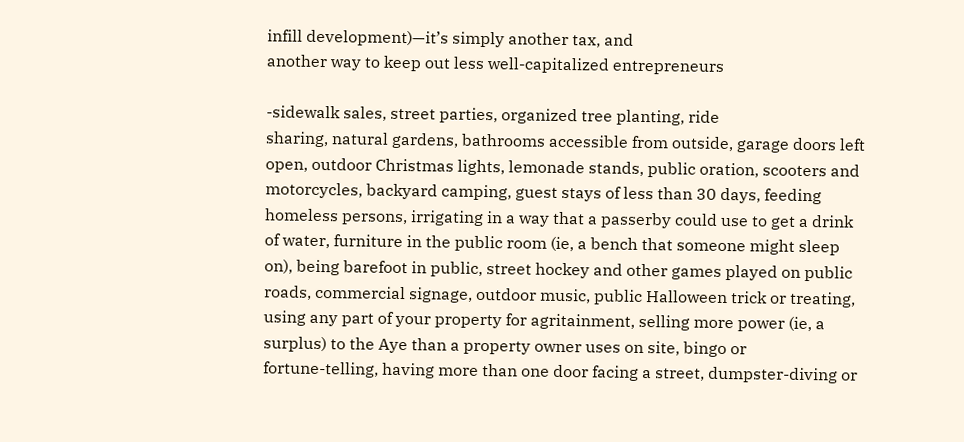infill development)—it’s simply another tax, and
another way to keep out less well-capitalized entrepreneurs

-sidewalk sales, street parties, organized tree planting, ride
sharing, natural gardens, bathrooms accessible from outside, garage doors left
open, outdoor Christmas lights, lemonade stands, public oration, scooters and
motorcycles, backyard camping, guest stays of less than 30 days, feeding
homeless persons, irrigating in a way that a passerby could use to get a drink
of water, furniture in the public room (ie, a bench that someone might sleep
on), being barefoot in public, street hockey and other games played on public
roads, commercial signage, outdoor music, public Halloween trick or treating,
using any part of your property for agritainment, selling more power (ie, a
surplus) to the Aye than a property owner uses on site, bingo or
fortune-telling, having more than one door facing a street, dumpster-diving or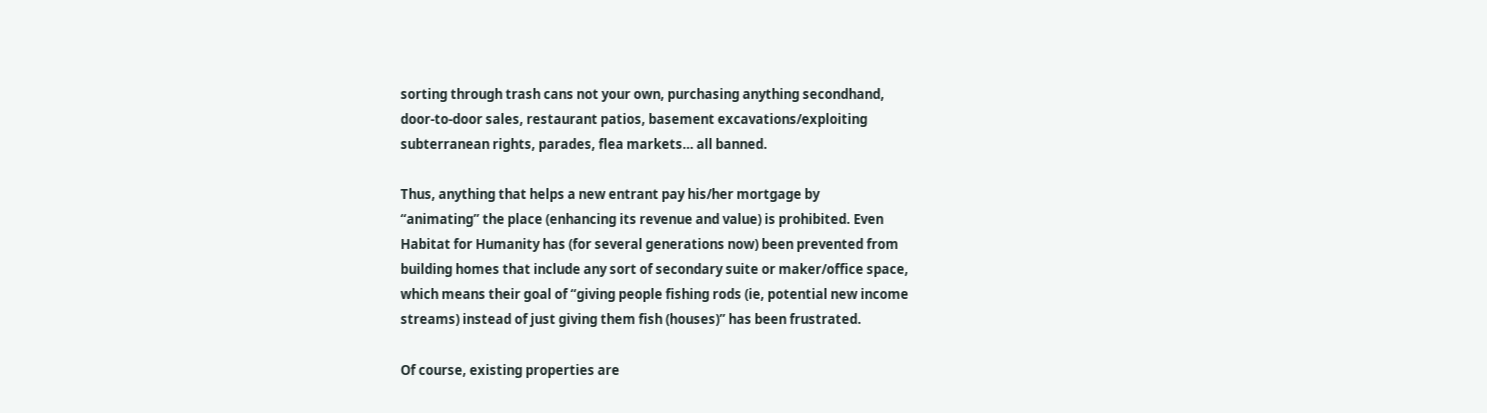sorting through trash cans not your own, purchasing anything secondhand,
door-to-door sales, restaurant patios, basement excavations/exploiting
subterranean rights, parades, flea markets… all banned.

Thus, anything that helps a new entrant pay his/her mortgage by
“animating” the place (enhancing its revenue and value) is prohibited. Even
Habitat for Humanity has (for several generations now) been prevented from
building homes that include any sort of secondary suite or maker/office space,
which means their goal of “giving people fishing rods (ie, potential new income
streams) instead of just giving them fish (houses)” has been frustrated.

Of course, existing properties are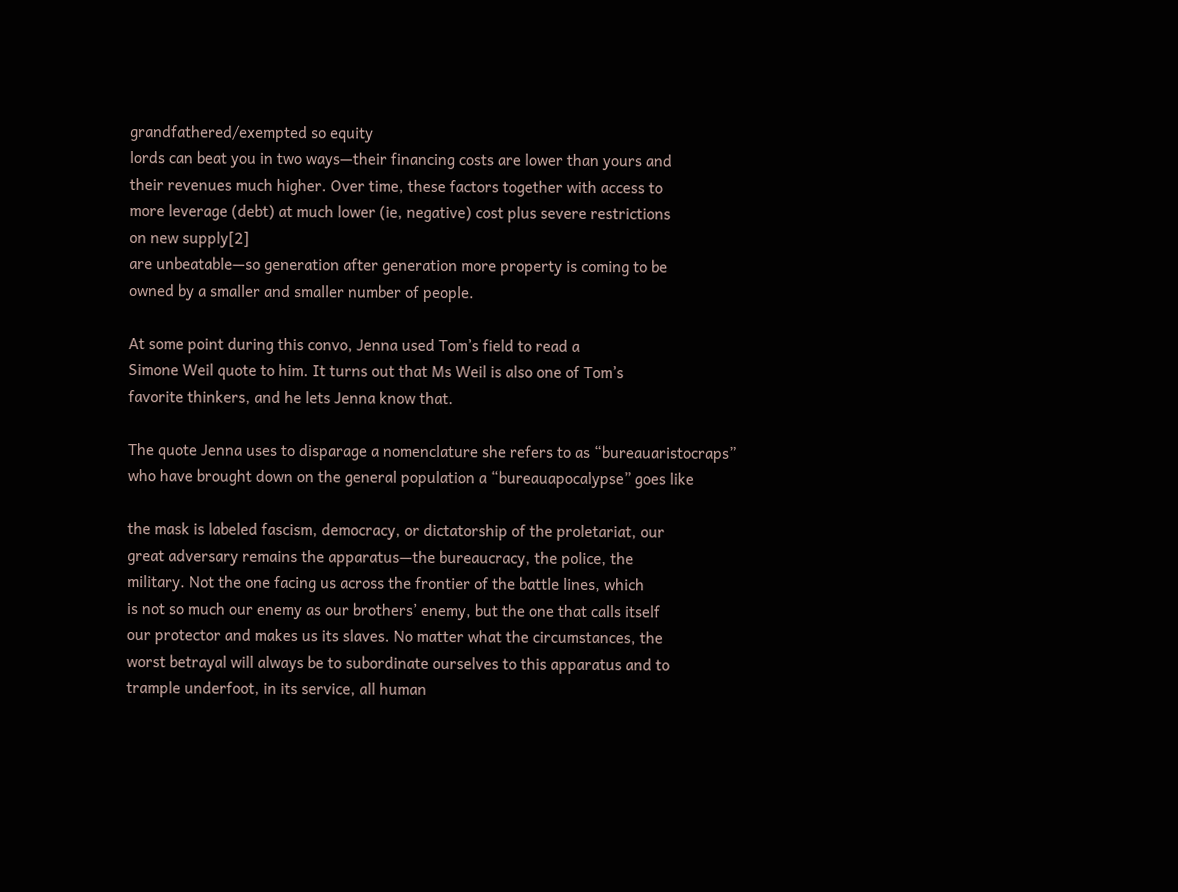grandfathered/exempted so equity
lords can beat you in two ways—their financing costs are lower than yours and
their revenues much higher. Over time, these factors together with access to
more leverage (debt) at much lower (ie, negative) cost plus severe restrictions
on new supply[2]
are unbeatable—so generation after generation more property is coming to be
owned by a smaller and smaller number of people.

At some point during this convo, Jenna used Tom’s field to read a
Simone Weil quote to him. It turns out that Ms Weil is also one of Tom’s
favorite thinkers, and he lets Jenna know that.

The quote Jenna uses to disparage a nomenclature she refers to as “bureauaristocraps”
who have brought down on the general population a “bureauapocalypse” goes like

the mask is labeled fascism, democracy, or dictatorship of the proletariat, our
great adversary remains the apparatus—the bureaucracy, the police, the
military. Not the one facing us across the frontier of the battle lines, which
is not so much our enemy as our brothers’ enemy, but the one that calls itself
our protector and makes us its slaves. No matter what the circumstances, the
worst betrayal will always be to subordinate ourselves to this apparatus and to
trample underfoot, in its service, all human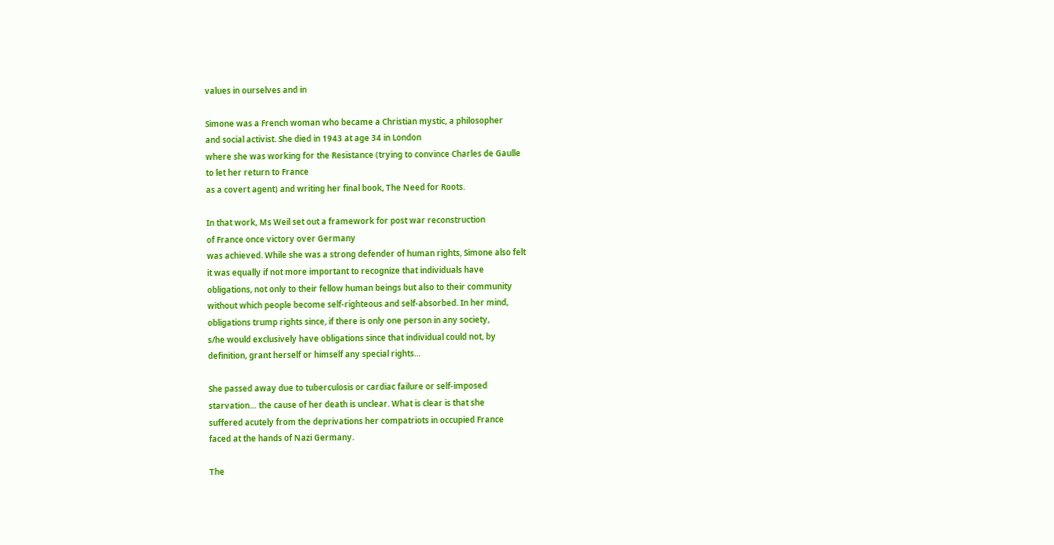values in ourselves and in

Simone was a French woman who became a Christian mystic, a philosopher
and social activist. She died in 1943 at age 34 in London
where she was working for the Resistance (trying to convince Charles de Gaulle
to let her return to France
as a covert agent) and writing her final book, The Need for Roots.

In that work, Ms Weil set out a framework for post war reconstruction
of France once victory over Germany
was achieved. While she was a strong defender of human rights, Simone also felt
it was equally if not more important to recognize that individuals have
obligations, not only to their fellow human beings but also to their community
without which people become self-righteous and self-absorbed. In her mind,
obligations trump rights since, if there is only one person in any society,
s/he would exclusively have obligations since that individual could not, by
definition, grant herself or himself any special rights…

She passed away due to tuberculosis or cardiac failure or self-imposed
starvation… the cause of her death is unclear. What is clear is that she
suffered acutely from the deprivations her compatriots in occupied France
faced at the hands of Nazi Germany.

The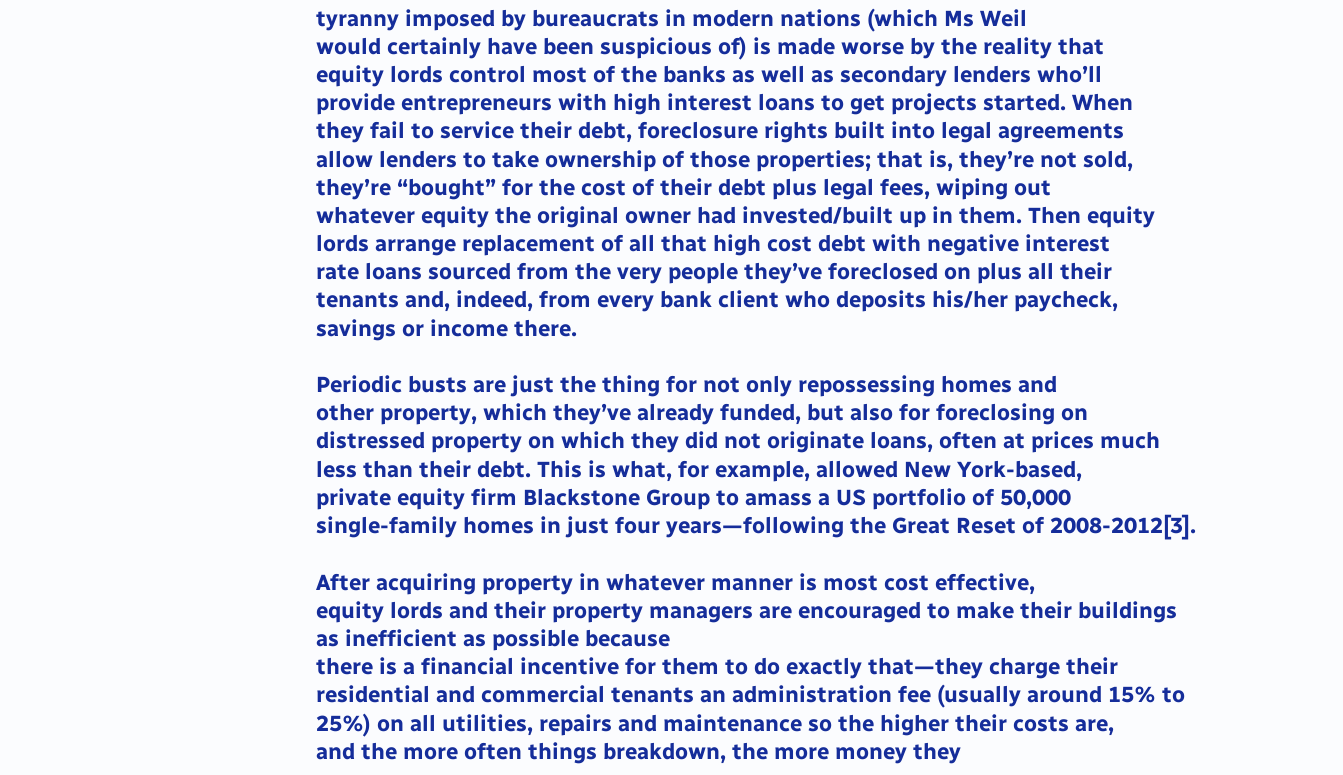tyranny imposed by bureaucrats in modern nations (which Ms Weil
would certainly have been suspicious of) is made worse by the reality that
equity lords control most of the banks as well as secondary lenders who’ll
provide entrepreneurs with high interest loans to get projects started. When
they fail to service their debt, foreclosure rights built into legal agreements
allow lenders to take ownership of those properties; that is, they’re not sold,
they’re “bought” for the cost of their debt plus legal fees, wiping out
whatever equity the original owner had invested/built up in them. Then equity
lords arrange replacement of all that high cost debt with negative interest
rate loans sourced from the very people they’ve foreclosed on plus all their
tenants and, indeed, from every bank client who deposits his/her paycheck,
savings or income there.

Periodic busts are just the thing for not only repossessing homes and
other property, which they’ve already funded, but also for foreclosing on
distressed property on which they did not originate loans, often at prices much
less than their debt. This is what, for example, allowed New York-based,
private equity firm Blackstone Group to amass a US portfolio of 50,000
single-family homes in just four years—following the Great Reset of 2008-2012[3].

After acquiring property in whatever manner is most cost effective,
equity lords and their property managers are encouraged to make their buildings
as inefficient as possible because
there is a financial incentive for them to do exactly that—they charge their
residential and commercial tenants an administration fee (usually around 15% to
25%) on all utilities, repairs and maintenance so the higher their costs are,
and the more often things breakdown, the more money they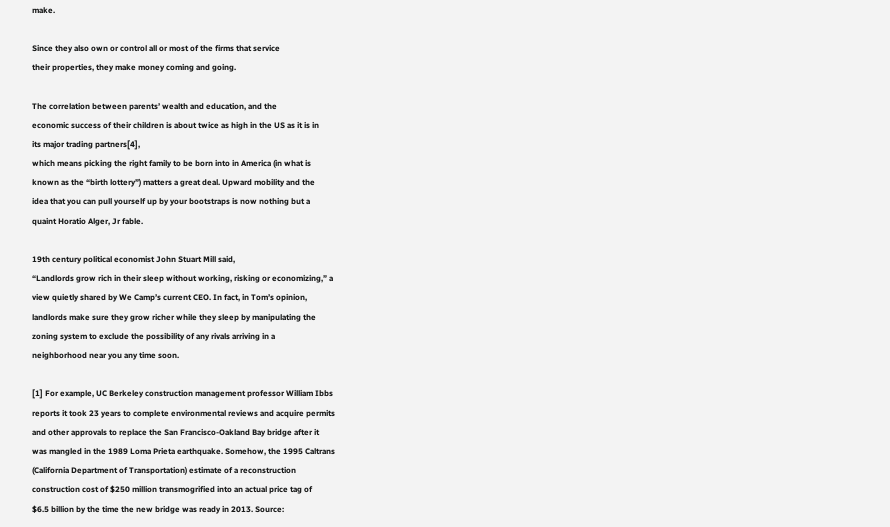make.

Since they also own or control all or most of the firms that service
their properties, they make money coming and going.

The correlation between parents’ wealth and education, and the
economic success of their children is about twice as high in the US as it is in
its major trading partners[4],
which means picking the right family to be born into in America (in what is
known as the “birth lottery”) matters a great deal. Upward mobility and the
idea that you can pull yourself up by your bootstraps is now nothing but a
quaint Horatio Alger, Jr fable.

19th century political economist John Stuart Mill said,
“Landlords grow rich in their sleep without working, risking or economizing,” a
view quietly shared by We Camp’s current CEO. In fact, in Tom’s opinion,
landlords make sure they grow richer while they sleep by manipulating the
zoning system to exclude the possibility of any rivals arriving in a
neighborhood near you any time soon.

[1] For example, UC Berkeley construction management professor William Ibbs
reports it took 23 years to complete environmental reviews and acquire permits
and other approvals to replace the San Francisco-Oakland Bay bridge after it
was mangled in the 1989 Loma Prieta earthquake. Somehow, the 1995 Caltrans
(California Department of Transportation) estimate of a reconstruction
construction cost of $250 million transmogrified into an actual price tag of
$6.5 billion by the time the new bridge was ready in 2013. Source: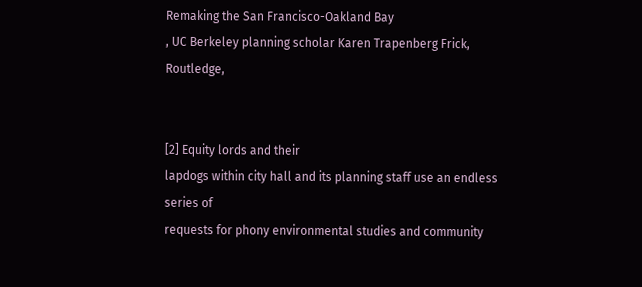Remaking the San Francisco-Oakland Bay
, UC Berkeley planning scholar Karen Trapenberg Frick, Routledge,


[2] Equity lords and their
lapdogs within city hall and its planning staff use an endless series of
requests for phony environmental studies and community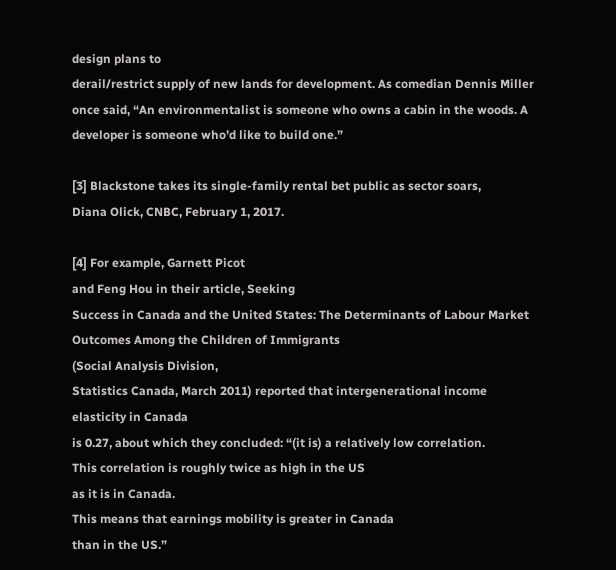design plans to
derail/restrict supply of new lands for development. As comedian Dennis Miller
once said, “An environmentalist is someone who owns a cabin in the woods. A
developer is someone who’d like to build one.”

[3] Blackstone takes its single-family rental bet public as sector soars,
Diana Olick, CNBC, February 1, 2017.

[4] For example, Garnett Picot
and Feng Hou in their article, Seeking
Success in Canada and the United States: The Determinants of Labour Market
Outcomes Among the Children of Immigrants
(Social Analysis Division,
Statistics Canada, March 2011) reported that intergenerational income
elasticity in Canada
is 0.27, about which they concluded: “(it is) a relatively low correlation.
This correlation is roughly twice as high in the US
as it is in Canada.
This means that earnings mobility is greater in Canada
than in the US.”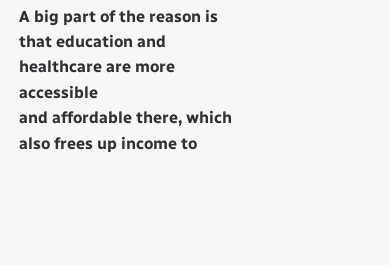A big part of the reason is that education and healthcare are more accessible
and affordable there, which also frees up income to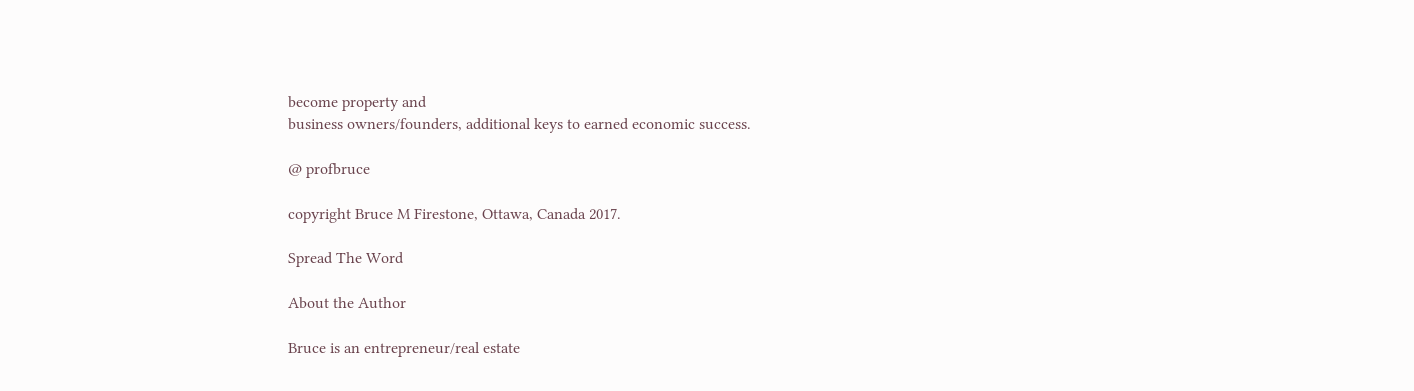become property and
business owners/founders, additional keys to earned economic success.

@ profbruce

copyright Bruce M Firestone, Ottawa, Canada 2017.

Spread The Word

About the Author

Bruce is an entrepreneur/real estate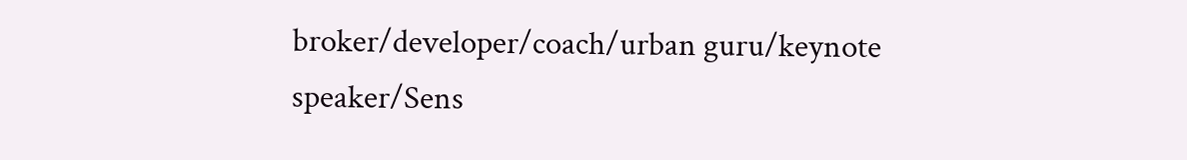broker/developer/coach/urban guru/keynote speaker/Sens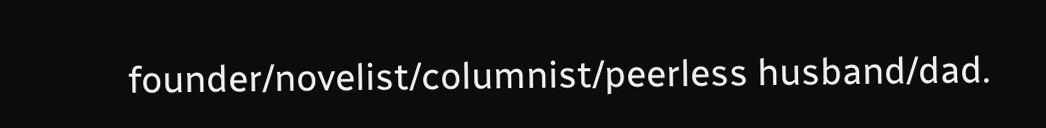founder/novelist/columnist/peerless husband/dad.